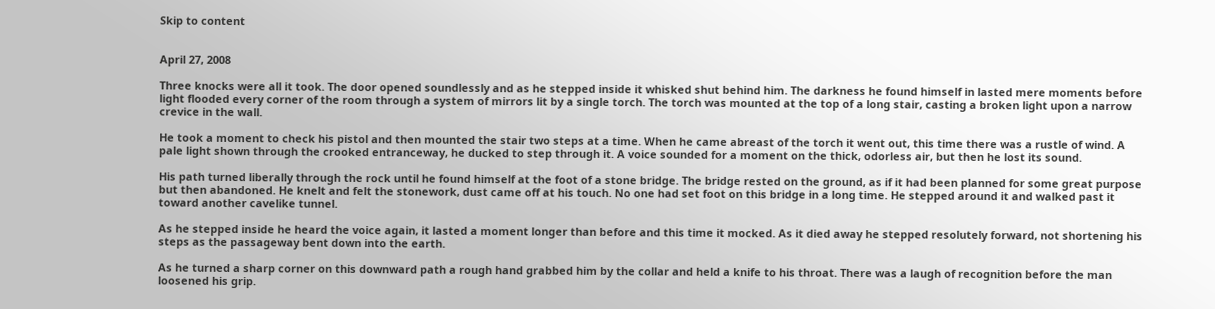Skip to content


April 27, 2008

Three knocks were all it took. The door opened soundlessly and as he stepped inside it whisked shut behind him. The darkness he found himself in lasted mere moments before light flooded every corner of the room through a system of mirrors lit by a single torch. The torch was mounted at the top of a long stair, casting a broken light upon a narrow crevice in the wall.

He took a moment to check his pistol and then mounted the stair two steps at a time. When he came abreast of the torch it went out, this time there was a rustle of wind. A pale light shown through the crooked entranceway, he ducked to step through it. A voice sounded for a moment on the thick, odorless air, but then he lost its sound.

His path turned liberally through the rock until he found himself at the foot of a stone bridge. The bridge rested on the ground, as if it had been planned for some great purpose but then abandoned. He knelt and felt the stonework, dust came off at his touch. No one had set foot on this bridge in a long time. He stepped around it and walked past it toward another cavelike tunnel.

As he stepped inside he heard the voice again, it lasted a moment longer than before and this time it mocked. As it died away he stepped resolutely forward, not shortening his steps as the passageway bent down into the earth.

As he turned a sharp corner on this downward path a rough hand grabbed him by the collar and held a knife to his throat. There was a laugh of recognition before the man loosened his grip.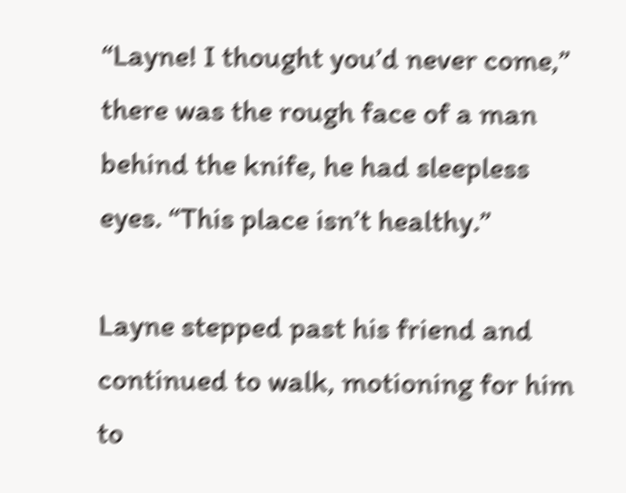“Layne! I thought you’d never come,” there was the rough face of a man behind the knife, he had sleepless eyes. “This place isn’t healthy.”

Layne stepped past his friend and continued to walk, motioning for him to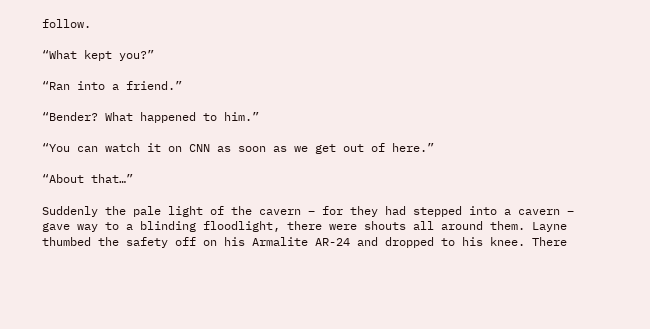follow.

“What kept you?”

“Ran into a friend.”

“Bender? What happened to him.”

“You can watch it on CNN as soon as we get out of here.”

“About that…”

Suddenly the pale light of the cavern – for they had stepped into a cavern – gave way to a blinding floodlight, there were shouts all around them. Layne thumbed the safety off on his Armalite AR-24 and dropped to his knee. There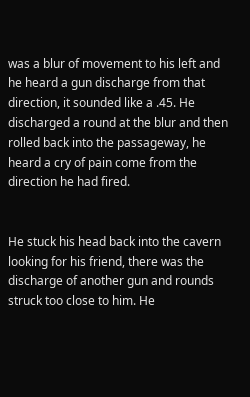was a blur of movement to his left and he heard a gun discharge from that direction, it sounded like a .45. He discharged a round at the blur and then rolled back into the passageway, he heard a cry of pain come from the direction he had fired.


He stuck his head back into the cavern looking for his friend, there was the discharge of another gun and rounds struck too close to him. He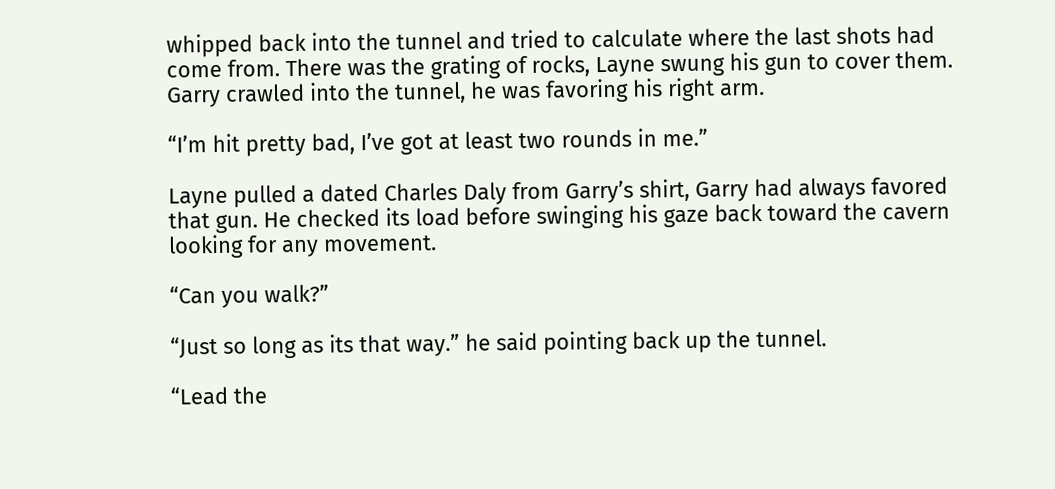whipped back into the tunnel and tried to calculate where the last shots had come from. There was the grating of rocks, Layne swung his gun to cover them. Garry crawled into the tunnel, he was favoring his right arm.

“I’m hit pretty bad, I’ve got at least two rounds in me.”

Layne pulled a dated Charles Daly from Garry’s shirt, Garry had always favored that gun. He checked its load before swinging his gaze back toward the cavern looking for any movement.

“Can you walk?”

“Just so long as its that way.” he said pointing back up the tunnel.

“Lead the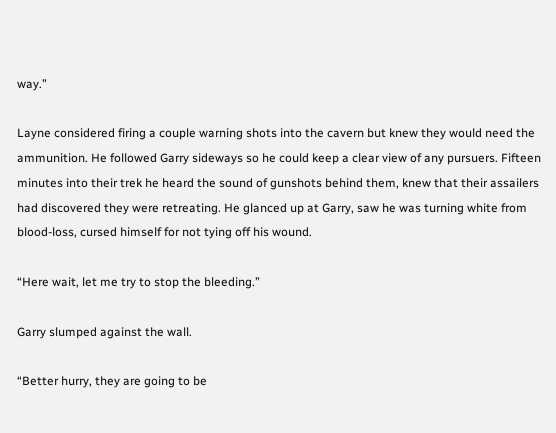way.”

Layne considered firing a couple warning shots into the cavern but knew they would need the ammunition. He followed Garry sideways so he could keep a clear view of any pursuers. Fifteen minutes into their trek he heard the sound of gunshots behind them, knew that their assailers had discovered they were retreating. He glanced up at Garry, saw he was turning white from blood-loss, cursed himself for not tying off his wound.

“Here wait, let me try to stop the bleeding.”

Garry slumped against the wall.

“Better hurry, they are going to be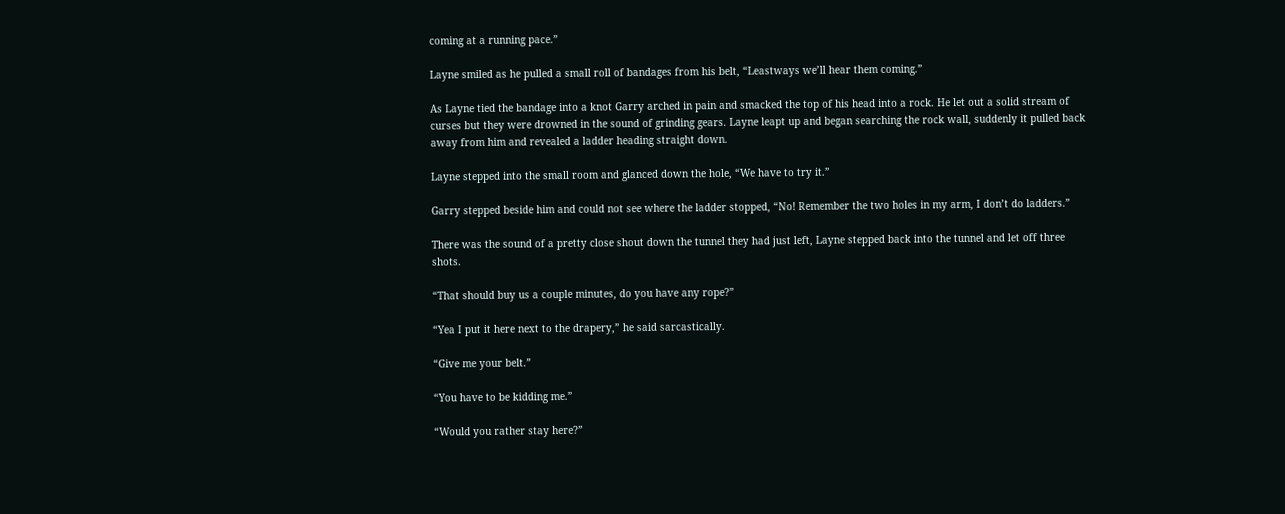coming at a running pace.”

Layne smiled as he pulled a small roll of bandages from his belt, “Leastways we’ll hear them coming.”

As Layne tied the bandage into a knot Garry arched in pain and smacked the top of his head into a rock. He let out a solid stream of curses but they were drowned in the sound of grinding gears. Layne leapt up and began searching the rock wall, suddenly it pulled back away from him and revealed a ladder heading straight down.

Layne stepped into the small room and glanced down the hole, “We have to try it.”

Garry stepped beside him and could not see where the ladder stopped, “No! Remember the two holes in my arm, I don’t do ladders.”

There was the sound of a pretty close shout down the tunnel they had just left, Layne stepped back into the tunnel and let off three shots.

“That should buy us a couple minutes, do you have any rope?”

“Yea I put it here next to the drapery,” he said sarcastically.

“Give me your belt.”

“You have to be kidding me.”

“Would you rather stay here?”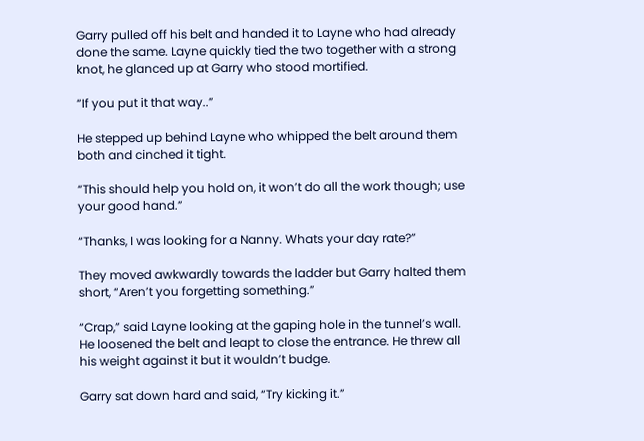Garry pulled off his belt and handed it to Layne who had already done the same. Layne quickly tied the two together with a strong knot, he glanced up at Garry who stood mortified.

“If you put it that way..”

He stepped up behind Layne who whipped the belt around them both and cinched it tight.

“This should help you hold on, it won’t do all the work though; use your good hand.”

“Thanks, I was looking for a Nanny. Whats your day rate?”

They moved awkwardly towards the ladder but Garry halted them short, “Aren’t you forgetting something.”

“Crap,” said Layne looking at the gaping hole in the tunnel’s wall. He loosened the belt and leapt to close the entrance. He threw all his weight against it but it wouldn’t budge.

Garry sat down hard and said, “Try kicking it.”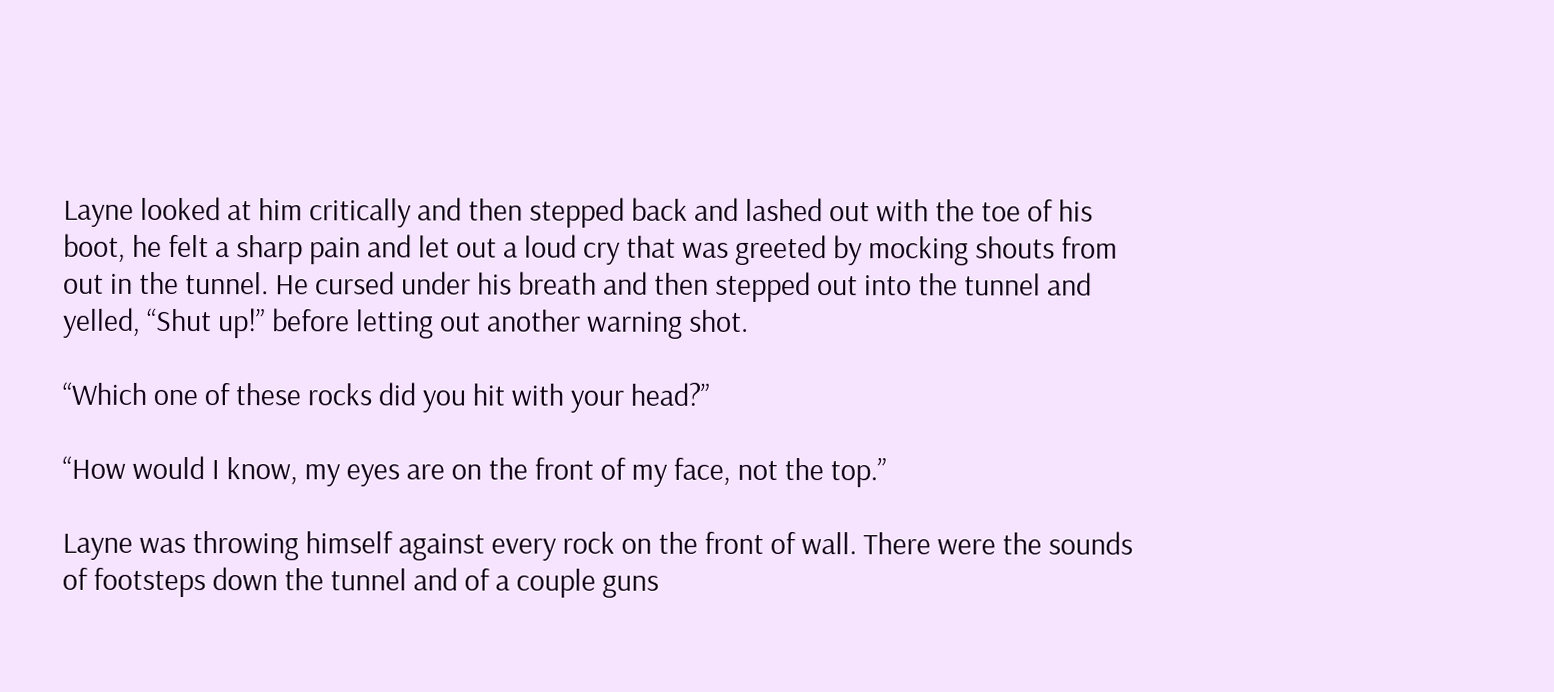Layne looked at him critically and then stepped back and lashed out with the toe of his boot, he felt a sharp pain and let out a loud cry that was greeted by mocking shouts from out in the tunnel. He cursed under his breath and then stepped out into the tunnel and yelled, “Shut up!” before letting out another warning shot.

“Which one of these rocks did you hit with your head?”

“How would I know, my eyes are on the front of my face, not the top.”

Layne was throwing himself against every rock on the front of wall. There were the sounds of footsteps down the tunnel and of a couple guns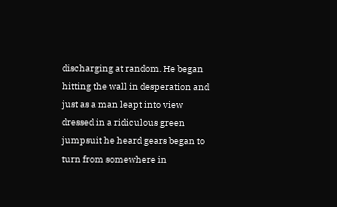discharging at random. He began hitting the wall in desperation and just as a man leapt into view dressed in a ridiculous green jumpsuit he heard gears began to turn from somewhere in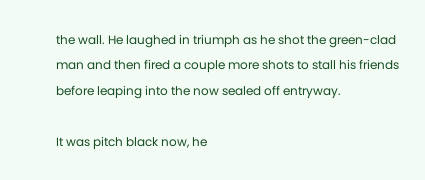the wall. He laughed in triumph as he shot the green-clad man and then fired a couple more shots to stall his friends before leaping into the now sealed off entryway.

It was pitch black now, he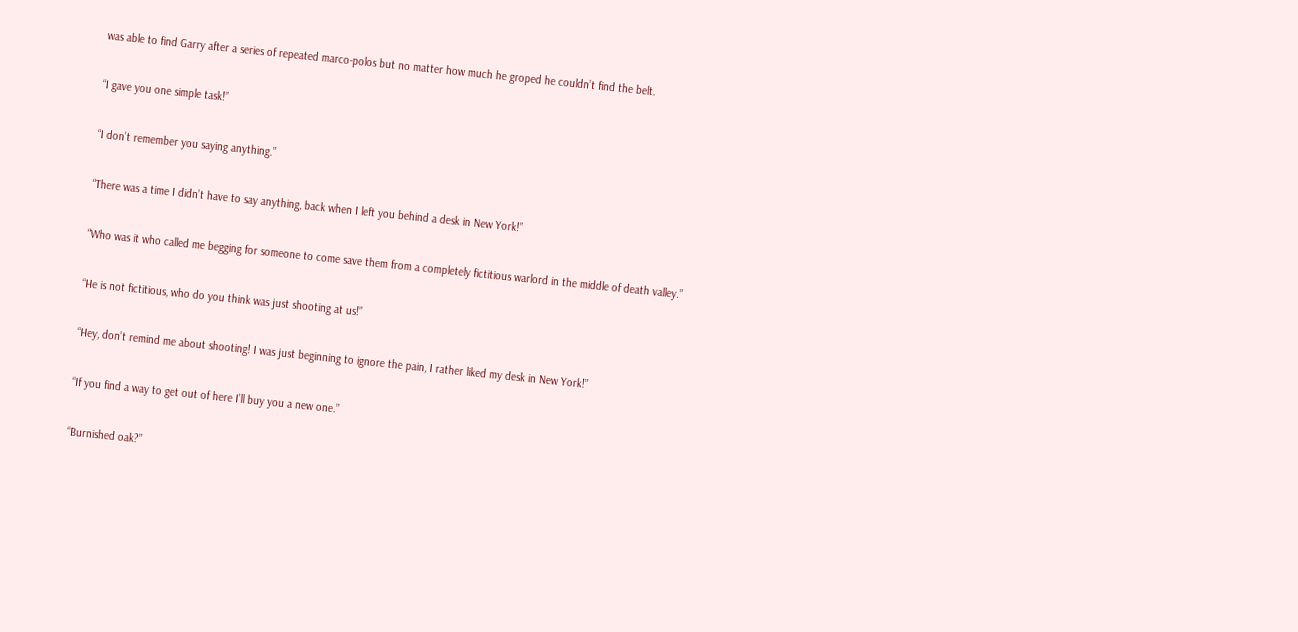was able to find Garry after a series of repeated marco-polos but no matter how much he groped he couldn’t find the belt.

“I gave you one simple task!”

“I don’t remember you saying anything.”

“There was a time I didn’t have to say anything, back when I left you behind a desk in New York!”

“Who was it who called me begging for someone to come save them from a completely fictitious warlord in the middle of death valley.”

“He is not fictitious, who do you think was just shooting at us!”

“Hey, don’t remind me about shooting! I was just beginning to ignore the pain, I rather liked my desk in New York!”

“If you find a way to get out of here I’ll buy you a new one.”

“Burnished oak?”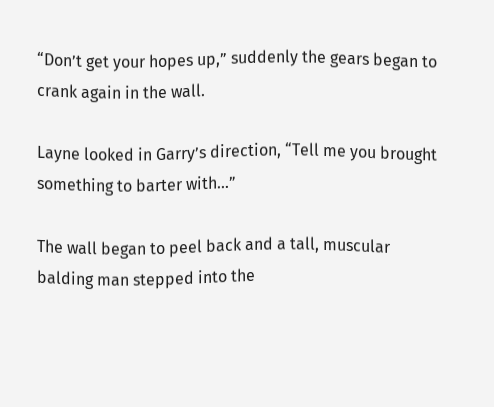“Don’t get your hopes up,” suddenly the gears began to crank again in the wall.

Layne looked in Garry’s direction, “Tell me you brought something to barter with…”

The wall began to peel back and a tall, muscular balding man stepped into the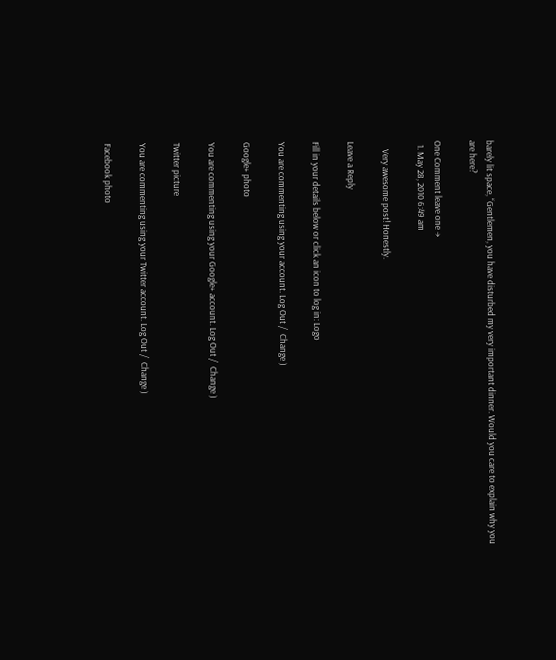barely lit space, “Gentlemen, you have disturbed my very important dinner. Would you care to explain why you are here?

One Comment leave one →
  1. May 28, 2010 6:49 am

    Very awesome post! Honestly.

Leave a Reply

Fill in your details below or click an icon to log in: Logo

You are commenting using your account. Log Out /  Change )

Google+ photo

You are commenting using your Google+ account. Log Out /  Change )

Twitter picture

You are commenting using your Twitter account. Log Out /  Change )

Facebook photo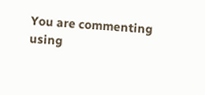You are commenting using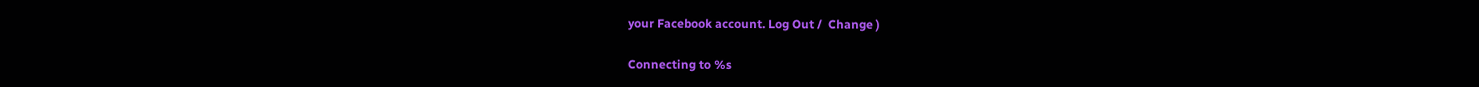your Facebook account. Log Out /  Change )

Connecting to %s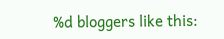%d bloggers like this: